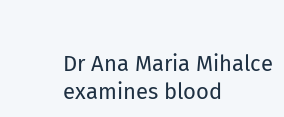Dr Ana Maria Mihalce examines blood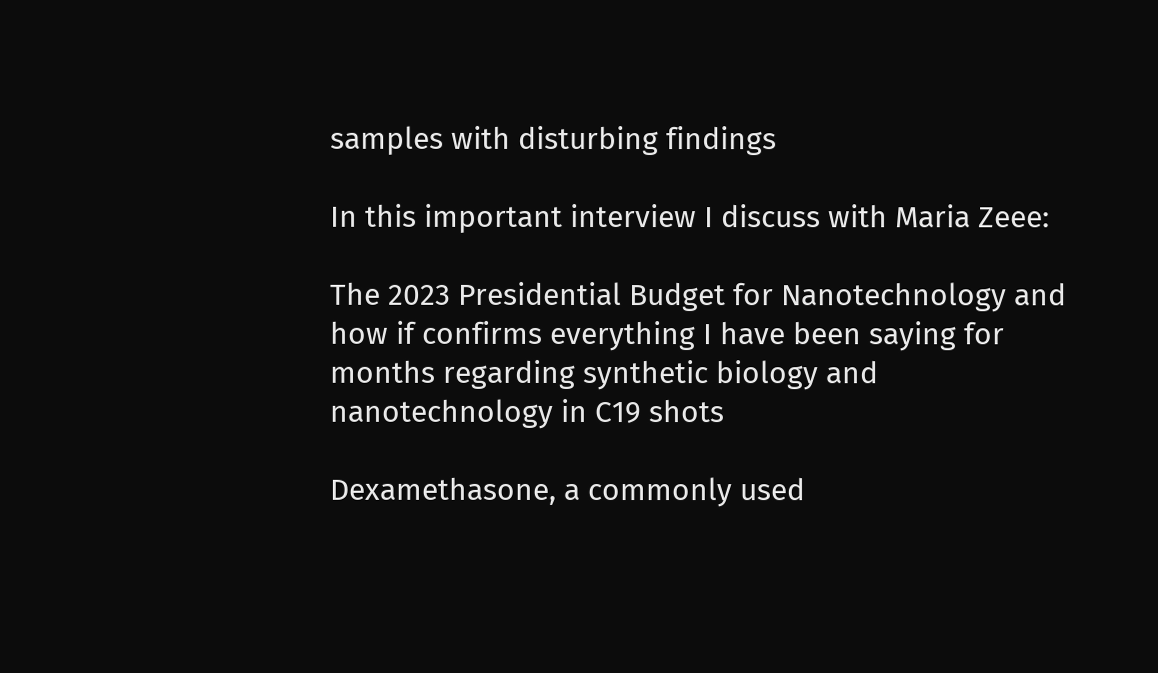samples with disturbing findings

In this important interview I discuss with Maria Zeee:

The 2023 Presidential Budget for Nanotechnology and how if confirms everything I have been saying for months regarding synthetic biology and nanotechnology in C19 shots

Dexamethasone, a commonly used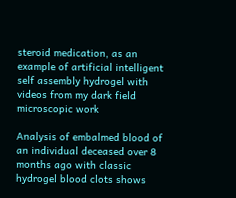steroid medication, as an example of artificial intelligent self assembly hydrogel with videos from my dark field microscopic work

Analysis of embalmed blood of an individual deceased over 8 months ago with classic hydrogel blood clots shows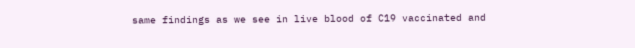same findings as we see in live blood of C19 vaccinated and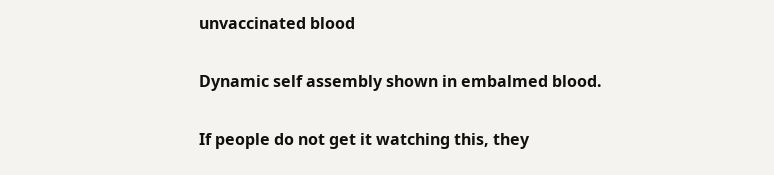unvaccinated blood

Dynamic self assembly shown in embalmed blood.

If people do not get it watching this, they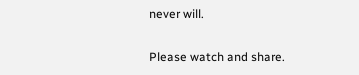never will.

Please watch and share.